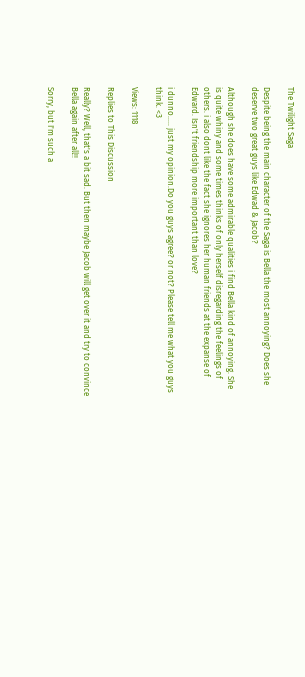The Twilight Saga

Despite being the main character of the Saga is Bella the most annoying? Does she deserve two great guys like Edwad & Jacob?

Although she does have some admirable qualities i find Bella kind of annoying. She is quite whiny and some times thinks of only herself disregarding the feelings of others. i also dont like the fact she ignores her human friends at the expanse of Edward. Isn't friendship more important than love?

i dunno..... just my opinion.Do you guys agree? or not? Please tell me what you guys think. <3

Views: 1118

Replies to This Discussion

Really? Well, that's a bit sad. But then maybe Jacob will get over it and try to convince Bella again after all!!

Sorry, but I'm such a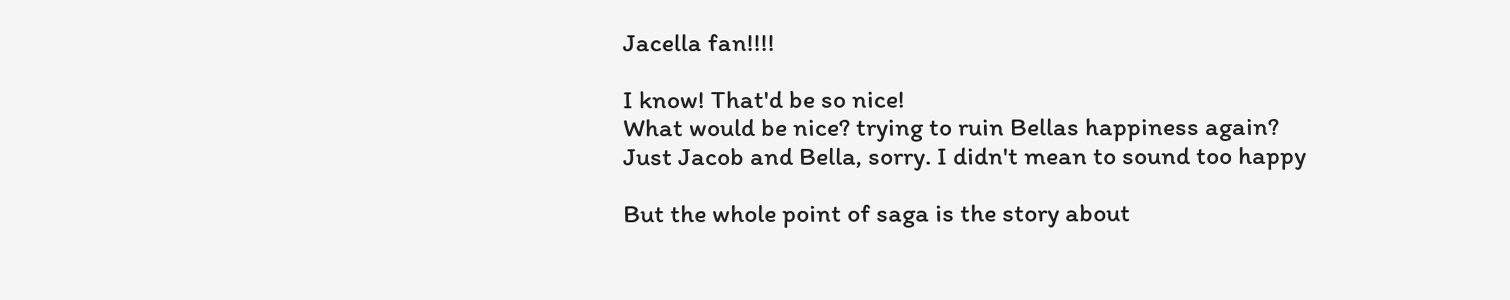Jacella fan!!!!

I know! That'd be so nice!
What would be nice? trying to ruin Bellas happiness again?
Just Jacob and Bella, sorry. I didn't mean to sound too happy

But the whole point of saga is the story about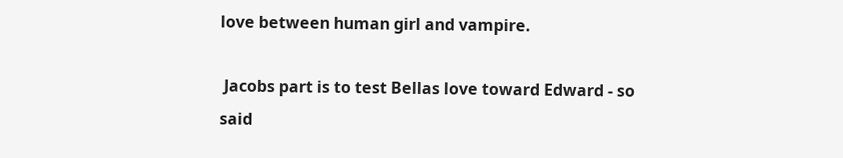love between human girl and vampire.

 Jacobs part is to test Bellas love toward Edward - so said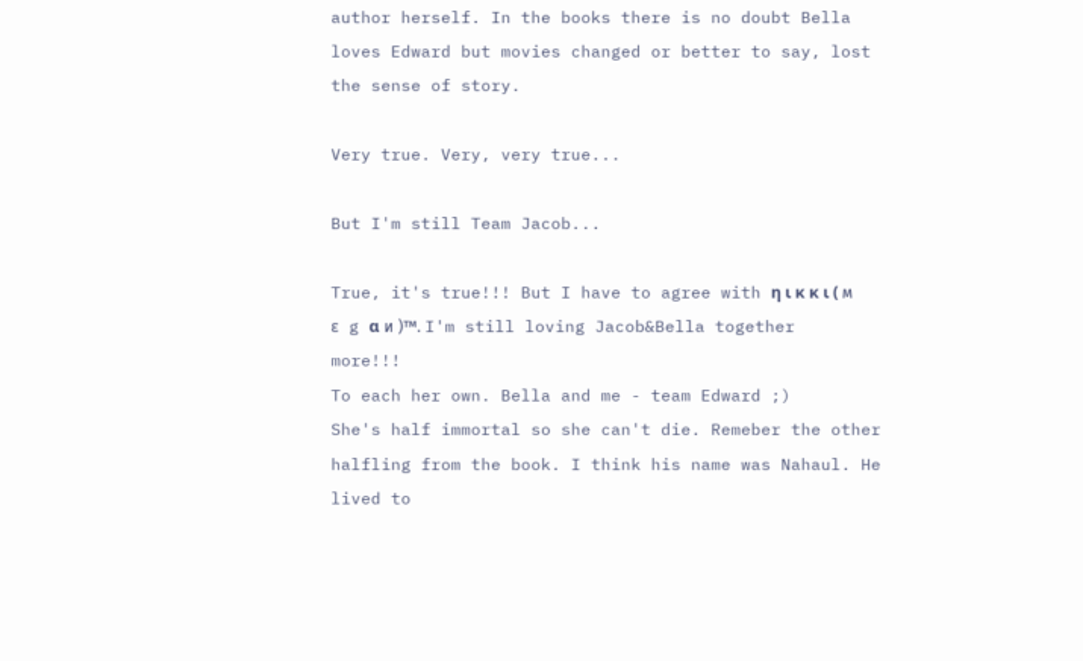author herself. In the books there is no doubt Bella loves Edward but movies changed or better to say, lost the sense of story.

Very true. Very, very true...

But I'm still Team Jacob...

True, it's true!!! But I have to agree with η ι κ κ ι ( м ɛ g α и )™. I'm still loving Jacob&Bella together more!!!
To each her own. Bella and me - team Edward ;)
She's half immortal so she can't die. Remeber the other halfling from the book. I think his name was Nahaul. He lived to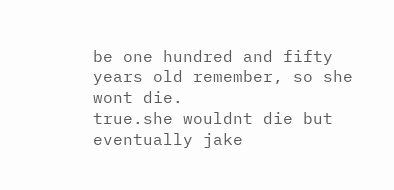be one hundred and fifty years old remember, so she wont die.
true.she wouldnt die but eventually jake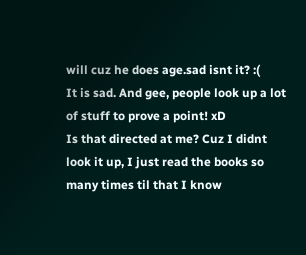will cuz he does age.sad isnt it? :(
It is sad. And gee, people look up a lot of stuff to prove a point! xD
Is that directed at me? Cuz I didnt look it up, I just read the books so many times til that I know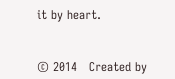it by heart.


© 2014   Created by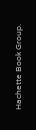Hachette Book Group.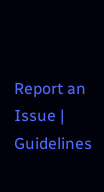Report an Issue | Guidelines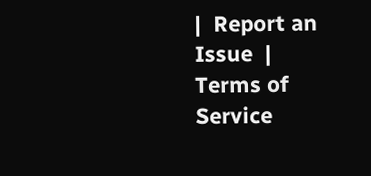|  Report an Issue  |  Terms of Service